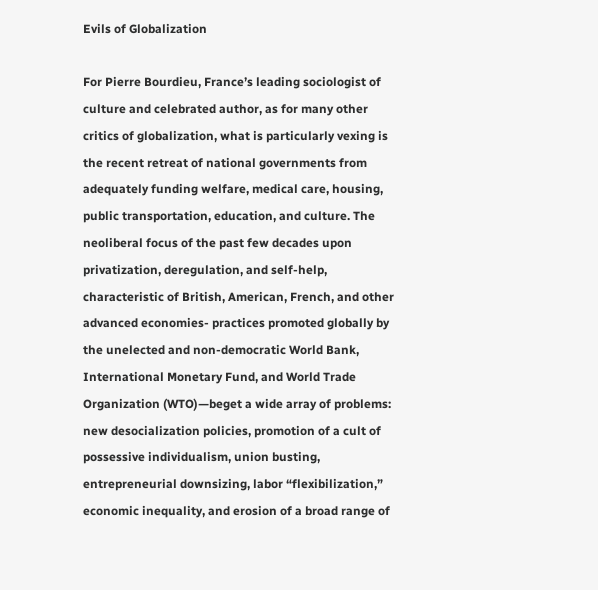Evils of Globalization

For Pierre Bourdieu, France’s leading sociologist of culture and celebrated author, as for many other critics of globalization, what is particularly vexing is the recent retreat of national governments from adequately funding welfare, medical care, housing, public transportation, education, and culture. The neoliberal focus of the past few decades upon privatization, deregulation, and self-help, characteristic of British, American, French, and other advanced economies- practices promoted globally by the unelected and non-democratic World Bank, International Monetary Fund, and World Trade Organization (WTO)—beget a wide array of problems: new desocialization policies, promotion of a cult of possessive individualism, union busting, entrepreneurial downsizing, labor “flexibilization,” economic inequality, and erosion of a broad range of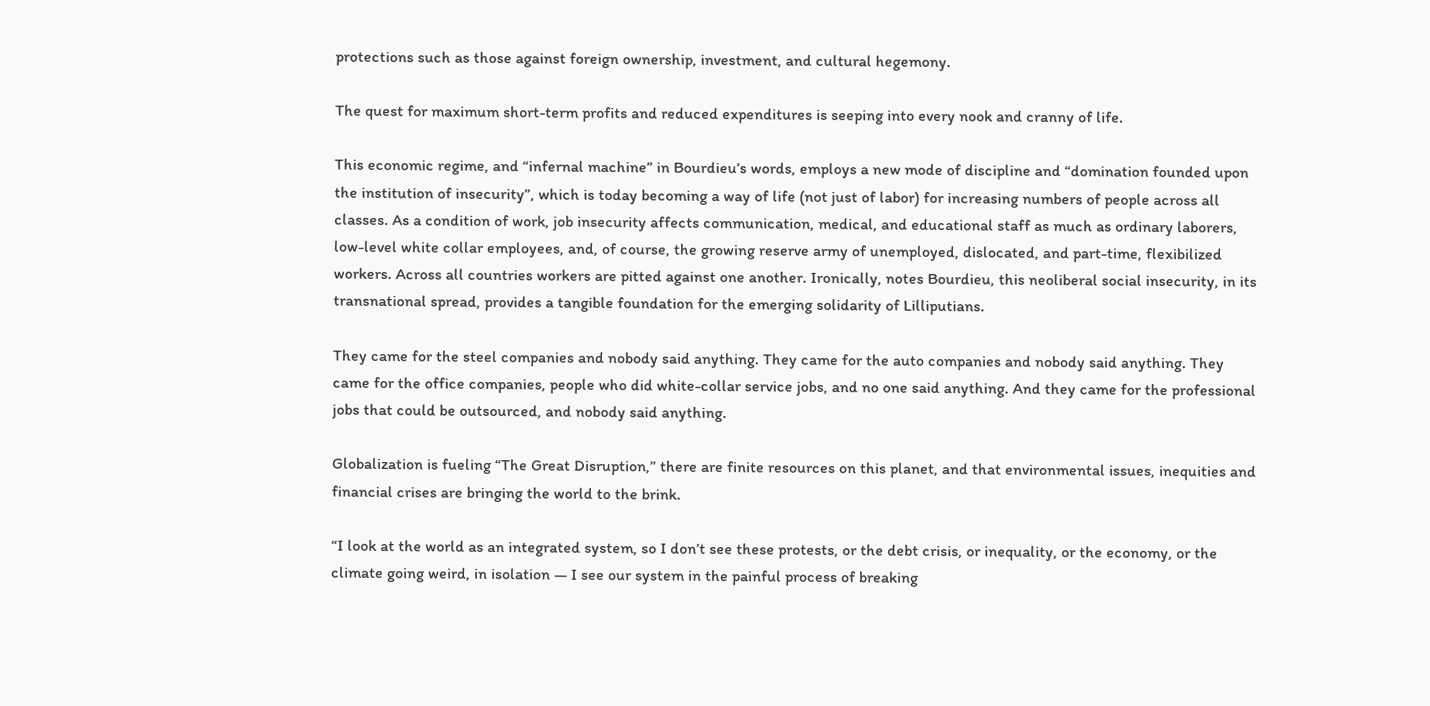protections such as those against foreign ownership, investment, and cultural hegemony.

The quest for maximum short-term profits and reduced expenditures is seeping into every nook and cranny of life.

This economic regime, and “infernal machine” in Bourdieu’s words, employs a new mode of discipline and “domination founded upon the institution of insecurity”, which is today becoming a way of life (not just of labor) for increasing numbers of people across all classes. As a condition of work, job insecurity affects communication, medical, and educational staff as much as ordinary laborers, low-level white collar employees, and, of course, the growing reserve army of unemployed, dislocated, and part-time, flexibilized workers. Across all countries workers are pitted against one another. Ironically, notes Bourdieu, this neoliberal social insecurity, in its transnational spread, provides a tangible foundation for the emerging solidarity of Lilliputians.

They came for the steel companies and nobody said anything. They came for the auto companies and nobody said anything. They came for the office companies, people who did white-collar service jobs, and no one said anything. And they came for the professional jobs that could be outsourced, and nobody said anything.

Globalization is fueling “The Great Disruption,” there are finite resources on this planet, and that environmental issues, inequities and financial crises are bringing the world to the brink.

“I look at the world as an integrated system, so I don’t see these protests, or the debt crisis, or inequality, or the economy, or the climate going weird, in isolation — I see our system in the painful process of breaking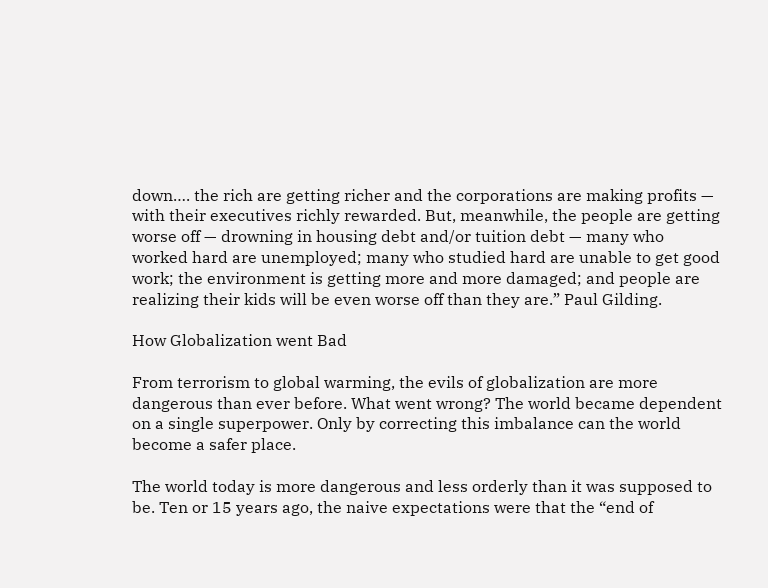down…. the rich are getting richer and the corporations are making profits — with their executives richly rewarded. But, meanwhile, the people are getting worse off — drowning in housing debt and/or tuition debt — many who worked hard are unemployed; many who studied hard are unable to get good work; the environment is getting more and more damaged; and people are realizing their kids will be even worse off than they are.” Paul Gilding.

How Globalization went Bad

From terrorism to global warming, the evils of globalization are more dangerous than ever before. What went wrong? The world became dependent on a single superpower. Only by correcting this imbalance can the world become a safer place.

The world today is more dangerous and less orderly than it was supposed to be. Ten or 15 years ago, the naive expectations were that the “end of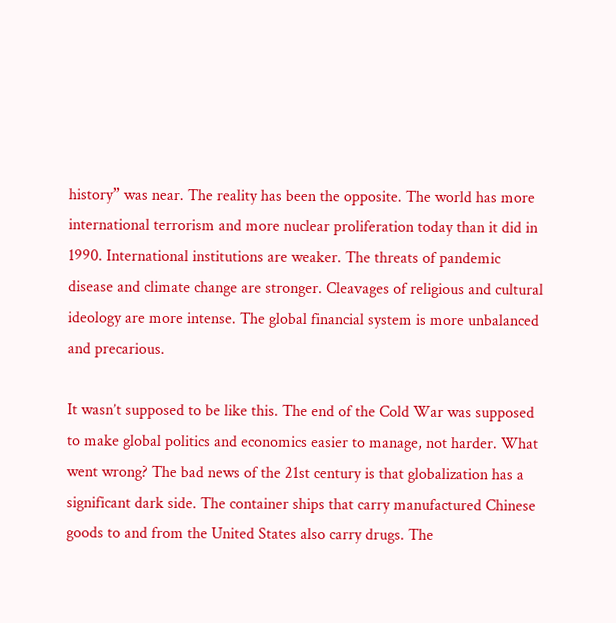history” was near. The reality has been the opposite. The world has more international terrorism and more nuclear proliferation today than it did in 1990. International institutions are weaker. The threats of pandemic disease and climate change are stronger. Cleavages of religious and cultural ideology are more intense. The global financial system is more unbalanced and precarious.

It wasn’t supposed to be like this. The end of the Cold War was supposed to make global politics and economics easier to manage, not harder. What went wrong? The bad news of the 21st century is that globalization has a significant dark side. The container ships that carry manufactured Chinese goods to and from the United States also carry drugs. The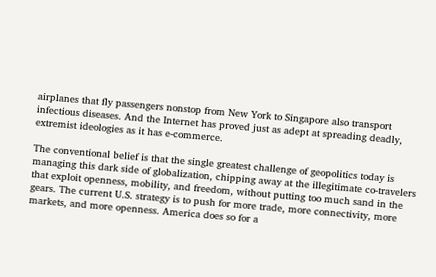airplanes that fly passengers nonstop from New York to Singapore also transport infectious diseases. And the Internet has proved just as adept at spreading deadly, extremist ideologies as it has e-commerce.

The conventional belief is that the single greatest challenge of geopolitics today is managing this dark side of globalization, chipping away at the illegitimate co-travelers that exploit openness, mobility, and freedom, without putting too much sand in the gears. The current U.S. strategy is to push for more trade, more connectivity, more markets, and more openness. America does so for a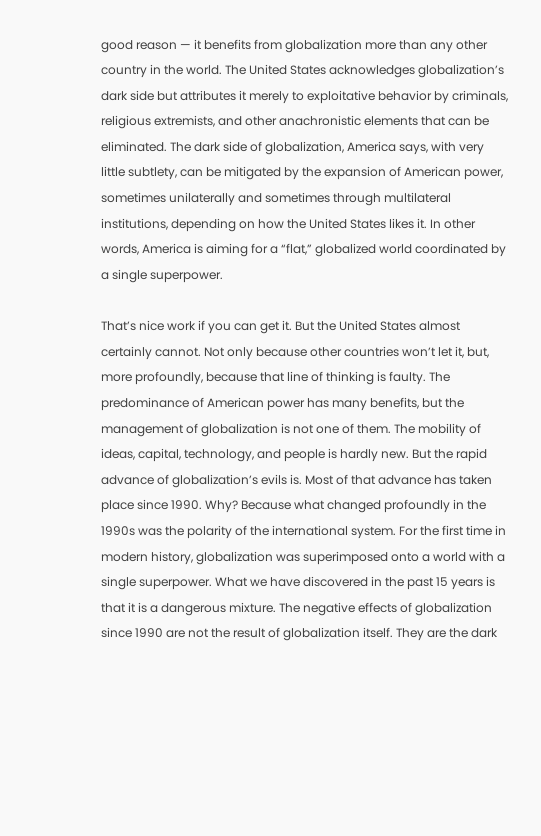good reason — it benefits from globalization more than any other country in the world. The United States acknowledges globalization’s dark side but attributes it merely to exploitative behavior by criminals, religious extremists, and other anachronistic elements that can be eliminated. The dark side of globalization, America says, with very little subtlety, can be mitigated by the expansion of American power, sometimes unilaterally and sometimes through multilateral institutions, depending on how the United States likes it. In other words, America is aiming for a “flat,” globalized world coordinated by a single superpower.

That’s nice work if you can get it. But the United States almost certainly cannot. Not only because other countries won’t let it, but, more profoundly, because that line of thinking is faulty. The predominance of American power has many benefits, but the management of globalization is not one of them. The mobility of ideas, capital, technology, and people is hardly new. But the rapid advance of globalization’s evils is. Most of that advance has taken place since 1990. Why? Because what changed profoundly in the 1990s was the polarity of the international system. For the first time in modern history, globalization was superimposed onto a world with a single superpower. What we have discovered in the past 15 years is that it is a dangerous mixture. The negative effects of globalization since 1990 are not the result of globalization itself. They are the dark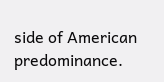side of American predominance.